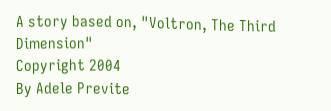A story based on, "Voltron, The Third Dimension"
Copyright 2004
By Adele Previte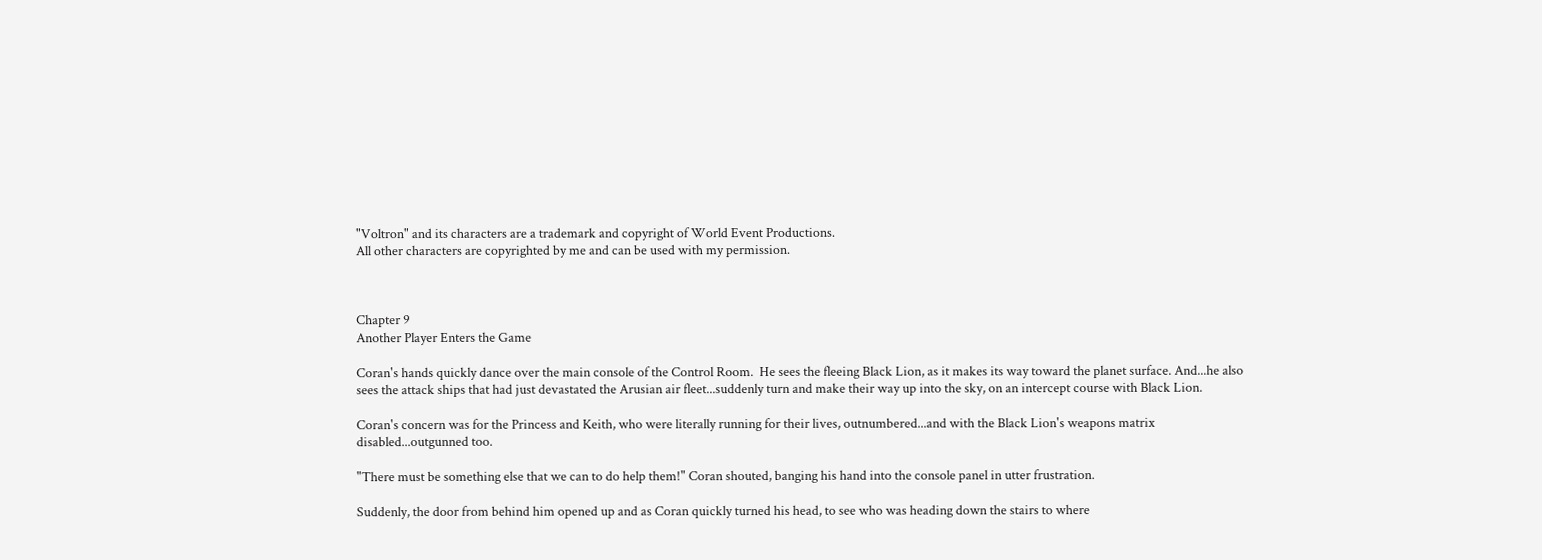"Voltron" and its characters are a trademark and copyright of World Event Productions.
All other characters are copyrighted by me and can be used with my permission.



Chapter 9
Another Player Enters the Game

Coran's hands quickly dance over the main console of the Control Room.  He sees the fleeing Black Lion, as it makes its way toward the planet surface. And...he also sees the attack ships that had just devastated the Arusian air fleet...suddenly turn and make their way up into the sky, on an intercept course with Black Lion.

Coran's concern was for the Princess and Keith, who were literally running for their lives, outnumbered...and with the Black Lion's weapons matrix disabled...outgunned too.

"There must be something else that we can to do help them!" Coran shouted, banging his hand into the console panel in utter frustration.

Suddenly, the door from behind him opened up and as Coran quickly turned his head, to see who was heading down the stairs to where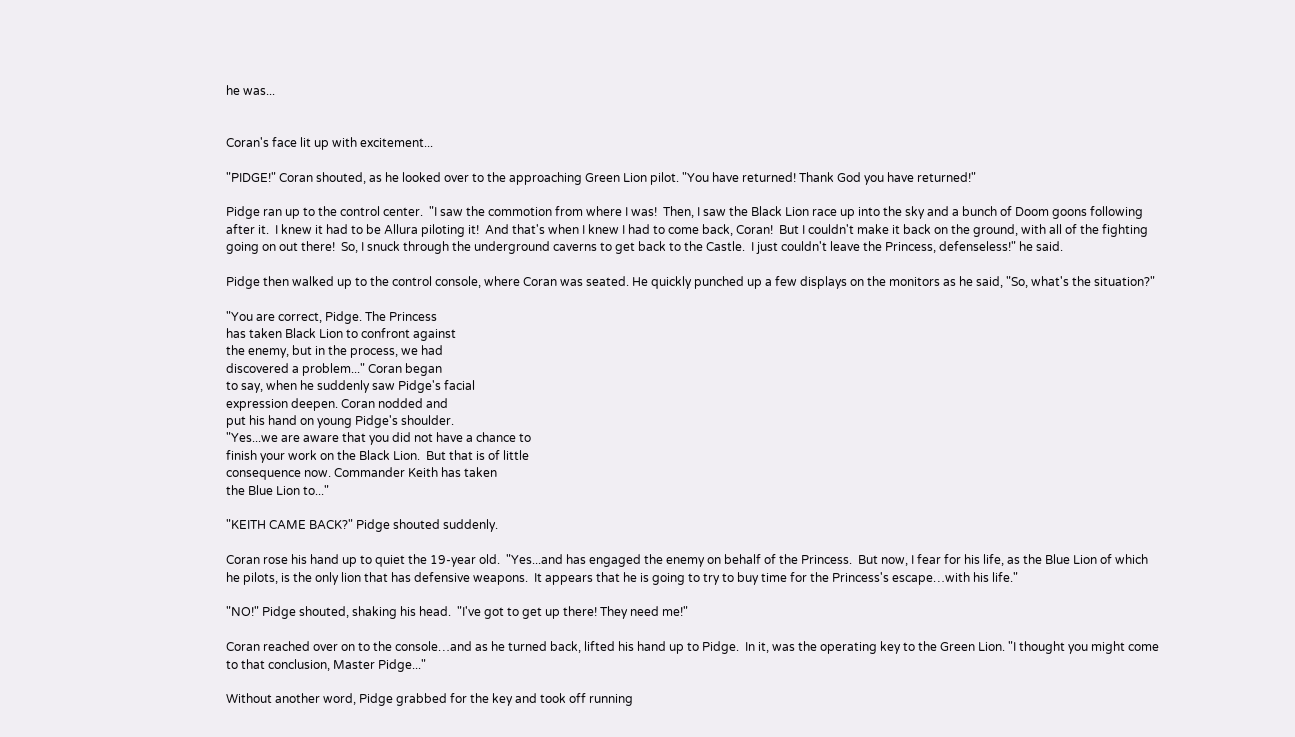he was...


Coran's face lit up with excitement...

"PIDGE!" Coran shouted, as he looked over to the approaching Green Lion pilot. "You have returned! Thank God you have returned!"

Pidge ran up to the control center.  "I saw the commotion from where I was!  Then, I saw the Black Lion race up into the sky and a bunch of Doom goons following after it.  I knew it had to be Allura piloting it!  And that's when I knew I had to come back, Coran!  But I couldn't make it back on the ground, with all of the fighting going on out there!  So, I snuck through the underground caverns to get back to the Castle.  I just couldn't leave the Princess, defenseless!" he said.

Pidge then walked up to the control console, where Coran was seated. He quickly punched up a few displays on the monitors as he said, "So, what's the situation?"

"You are correct, Pidge. The Princess
has taken Black Lion to confront against
the enemy, but in the process, we had
discovered a problem..." Coran began
to say, when he suddenly saw Pidge's facial
expression deepen. Coran nodded and
put his hand on young Pidge's shoulder.
"Yes...we are aware that you did not have a chance to
finish your work on the Black Lion.  But that is of little
consequence now. Commander Keith has taken
the Blue Lion to..."

"KEITH CAME BACK?" Pidge shouted suddenly.

Coran rose his hand up to quiet the 19-year old.  "Yes...and has engaged the enemy on behalf of the Princess.  But now, I fear for his life, as the Blue Lion of which he pilots, is the only lion that has defensive weapons.  It appears that he is going to try to buy time for the Princess's escape…with his life."

"NO!" Pidge shouted, shaking his head.  "I've got to get up there! They need me!"

Coran reached over on to the console…and as he turned back, lifted his hand up to Pidge.  In it, was the operating key to the Green Lion. "I thought you might come to that conclusion, Master Pidge..."

Without another word, Pidge grabbed for the key and took off running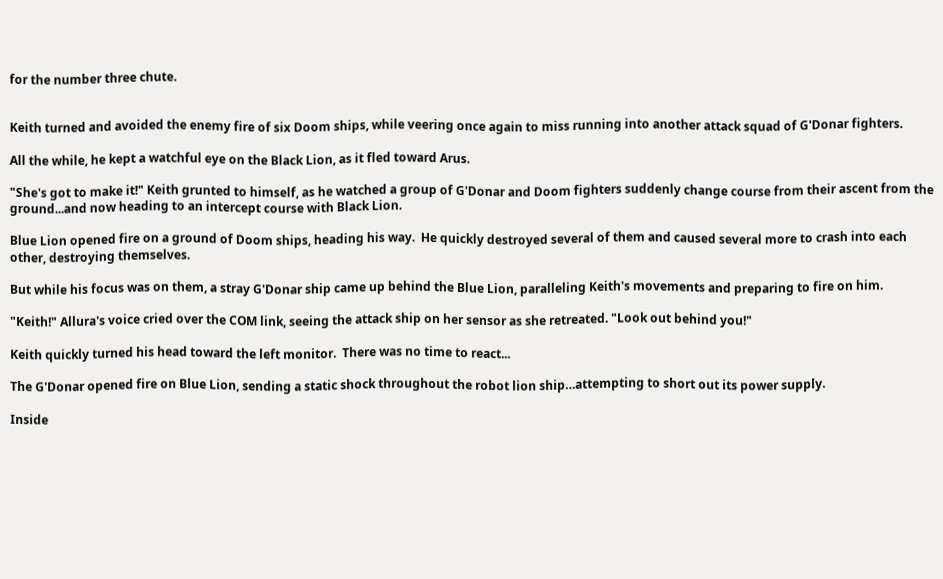for the number three chute.


Keith turned and avoided the enemy fire of six Doom ships, while veering once again to miss running into another attack squad of G'Donar fighters.

All the while, he kept a watchful eye on the Black Lion, as it fled toward Arus.

"She's got to make it!" Keith grunted to himself, as he watched a group of G'Donar and Doom fighters suddenly change course from their ascent from the ground...and now heading to an intercept course with Black Lion.

Blue Lion opened fire on a ground of Doom ships, heading his way.  He quickly destroyed several of them and caused several more to crash into each other, destroying themselves.

But while his focus was on them, a stray G'Donar ship came up behind the Blue Lion, paralleling Keith's movements and preparing to fire on him.

"Keith!" Allura's voice cried over the COM link, seeing the attack ship on her sensor as she retreated. "Look out behind you!"

Keith quickly turned his head toward the left monitor.  There was no time to react...

The G'Donar opened fire on Blue Lion, sending a static shock throughout the robot lion ship…attempting to short out its power supply.

Inside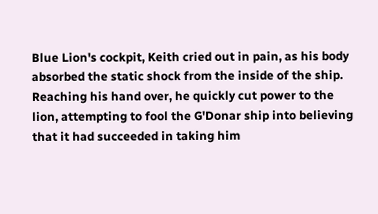Blue Lion's cockpit, Keith cried out in pain, as his body absorbed the static shock from the inside of the ship.  Reaching his hand over, he quickly cut power to the lion, attempting to fool the G'Donar ship into believing that it had succeeded in taking him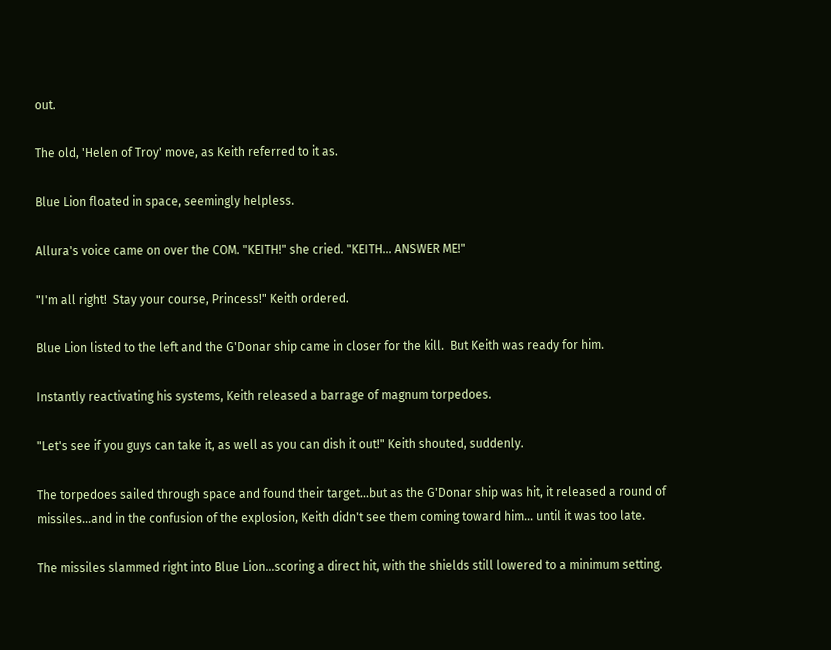out.

The old, 'Helen of Troy' move, as Keith referred to it as.

Blue Lion floated in space, seemingly helpless.

Allura's voice came on over the COM. "KEITH!" she cried. "KEITH... ANSWER ME!"

"I'm all right!  Stay your course, Princess!" Keith ordered.

Blue Lion listed to the left and the G'Donar ship came in closer for the kill.  But Keith was ready for him.

Instantly reactivating his systems, Keith released a barrage of magnum torpedoes.

"Let's see if you guys can take it, as well as you can dish it out!" Keith shouted, suddenly.

The torpedoes sailed through space and found their target...but as the G'Donar ship was hit, it released a round of missiles...and in the confusion of the explosion, Keith didn't see them coming toward him... until it was too late.

The missiles slammed right into Blue Lion...scoring a direct hit, with the shields still lowered to a minimum setting.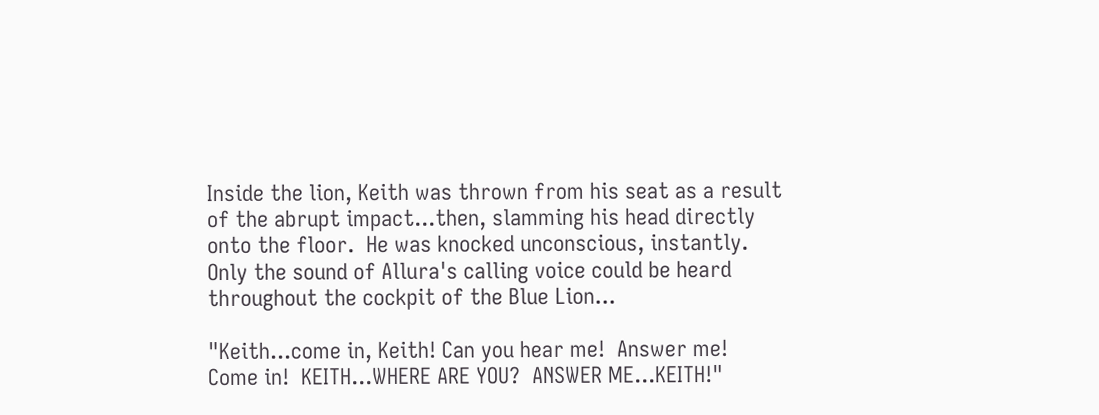Inside the lion, Keith was thrown from his seat as a result of the abrupt impact...then, slamming his head directly onto the floor.  He was knocked unconscious, instantly.  Only the sound of Allura's calling voice could be heard throughout the cockpit of the Blue Lion...

"Keith...come in, Keith! Can you hear me!  Answer me!  Come in!  KEITH...WHERE ARE YOU?  ANSWER ME...KEITH!"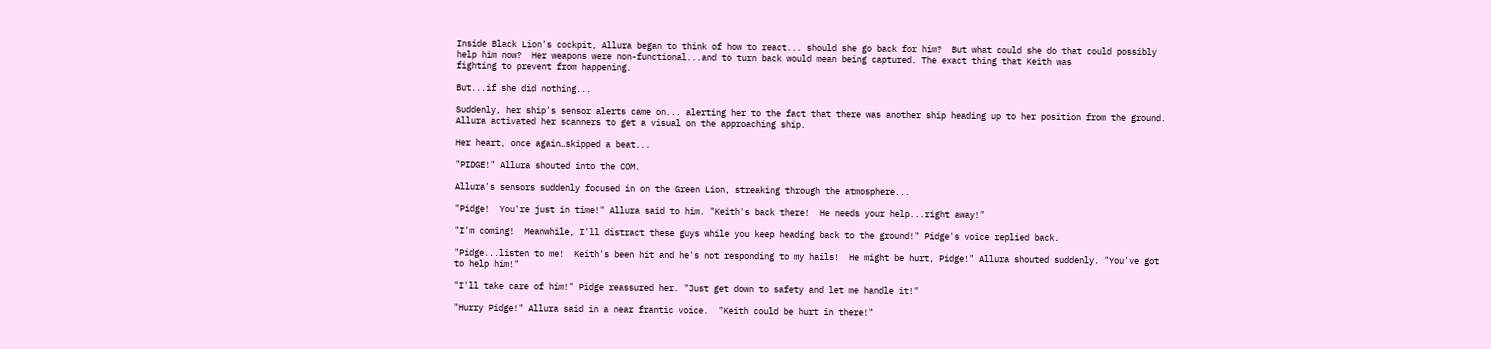Inside Black Lion's cockpit, Allura began to think of how to react... should she go back for him?  But what could she do that could possibly help him now?  Her weapons were non-functional...and to turn back would mean being captured. The exact thing that Keith was
fighting to prevent from happening.

But...if she did nothing...

Suddenly, her ship's sensor alerts came on... alerting her to the fact that there was another ship heading up to her position from the ground.  Allura activated her scanners to get a visual on the approaching ship.

Her heart, once again…skipped a beat...

"PIDGE!" Allura shouted into the COM.

Allura's sensors suddenly focused in on the Green Lion, streaking through the atmosphere...

"Pidge!  You're just in time!" Allura said to him. "Keith's back there!  He needs your help...right away!"

"I'm coming!  Meanwhile, I'll distract these guys while you keep heading back to the ground!" Pidge's voice replied back.

"Pidge...listen to me!  Keith's been hit and he's not responding to my hails!  He might be hurt, Pidge!" Allura shouted suddenly. "You've got to help him!"

"I'll take care of him!" Pidge reassured her. "Just get down to safety and let me handle it!"

"Hurry Pidge!" Allura said in a near frantic voice.  "Keith could be hurt in there!"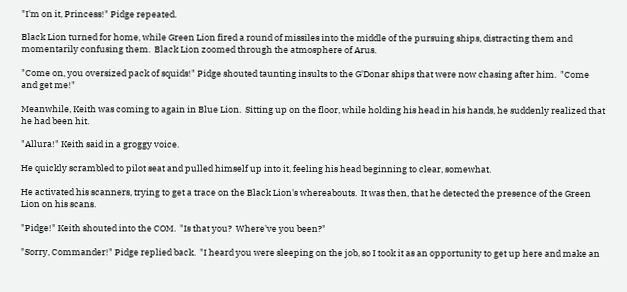"I'm on it, Princess!" Pidge repeated.

Black Lion turned for home, while Green Lion fired a round of missiles into the middle of the pursuing ships, distracting them and momentarily confusing them.  Black Lion zoomed through the atmosphere of Arus.

"Come on, you oversized pack of squids!" Pidge shouted taunting insults to the G'Donar ships that were now chasing after him.  "Come and get me!"

Meanwhile, Keith was coming to again in Blue Lion.  Sitting up on the floor, while holding his head in his hands, he suddenly realized that he had been hit.

"Allura!" Keith said in a groggy voice.

He quickly scrambled to pilot seat and pulled himself up into it, feeling his head beginning to clear, somewhat.

He activated his scanners, trying to get a trace on the Black Lion's whereabouts.  It was then, that he detected the presence of the Green Lion on his scans.

"Pidge!" Keith shouted into the COM.  "Is that you?  Where've you been?"

"Sorry, Commander!" Pidge replied back.  "I heard you were sleeping on the job, so I took it as an opportunity to get up here and make an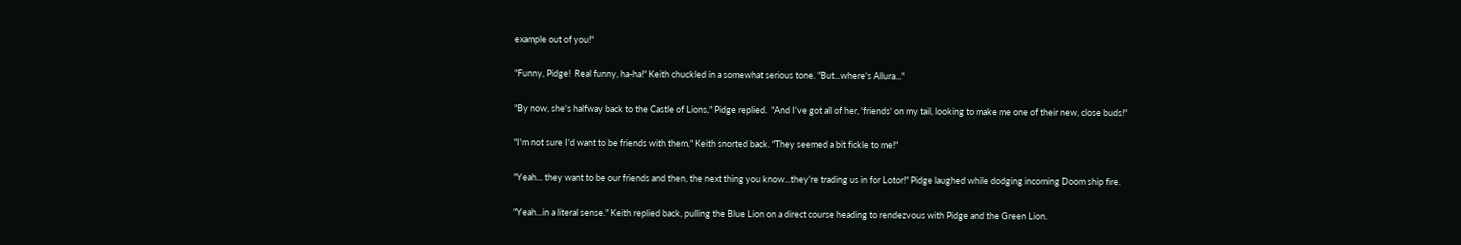example out of you!"

"Funny, Pidge!  Real funny, ha-ha!" Keith chuckled in a somewhat serious tone. "But...where's Allura..."

"By now, she's halfway back to the Castle of Lions," Pidge replied.  "And I've got all of her, 'friends' on my tail, looking to make me one of their new, close buds!"

"I'm not sure I'd want to be friends with them," Keith snorted back. "They seemed a bit fickle to me!"

"Yeah... they want to be our friends and then, the next thing you know...they're trading us in for Lotor!" Pidge laughed while dodging incoming Doom ship fire.

"Yeah...in a literal sense." Keith replied back, pulling the Blue Lion on a direct course heading to rendezvous with Pidge and the Green Lion.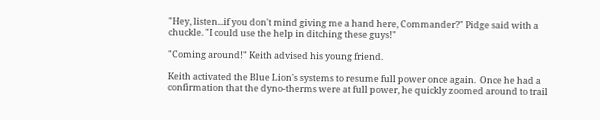"Hey, listen...if you don't mind giving me a hand here, Commander?" Pidge said with a chuckle. "I could use the help in ditching these guys!"

"Coming around!" Keith advised his young friend.

Keith activated the Blue Lion's systems to resume full power once again.  Once he had a confirmation that the dyno-therms were at full power, he quickly zoomed around to trail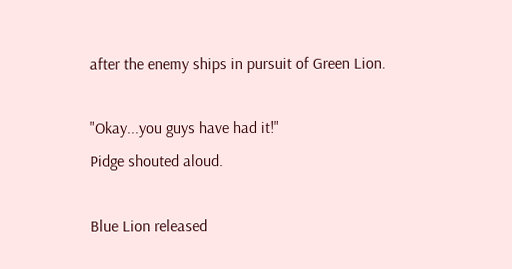after the enemy ships in pursuit of Green Lion.

"Okay...you guys have had it!"
Pidge shouted aloud.

Blue Lion released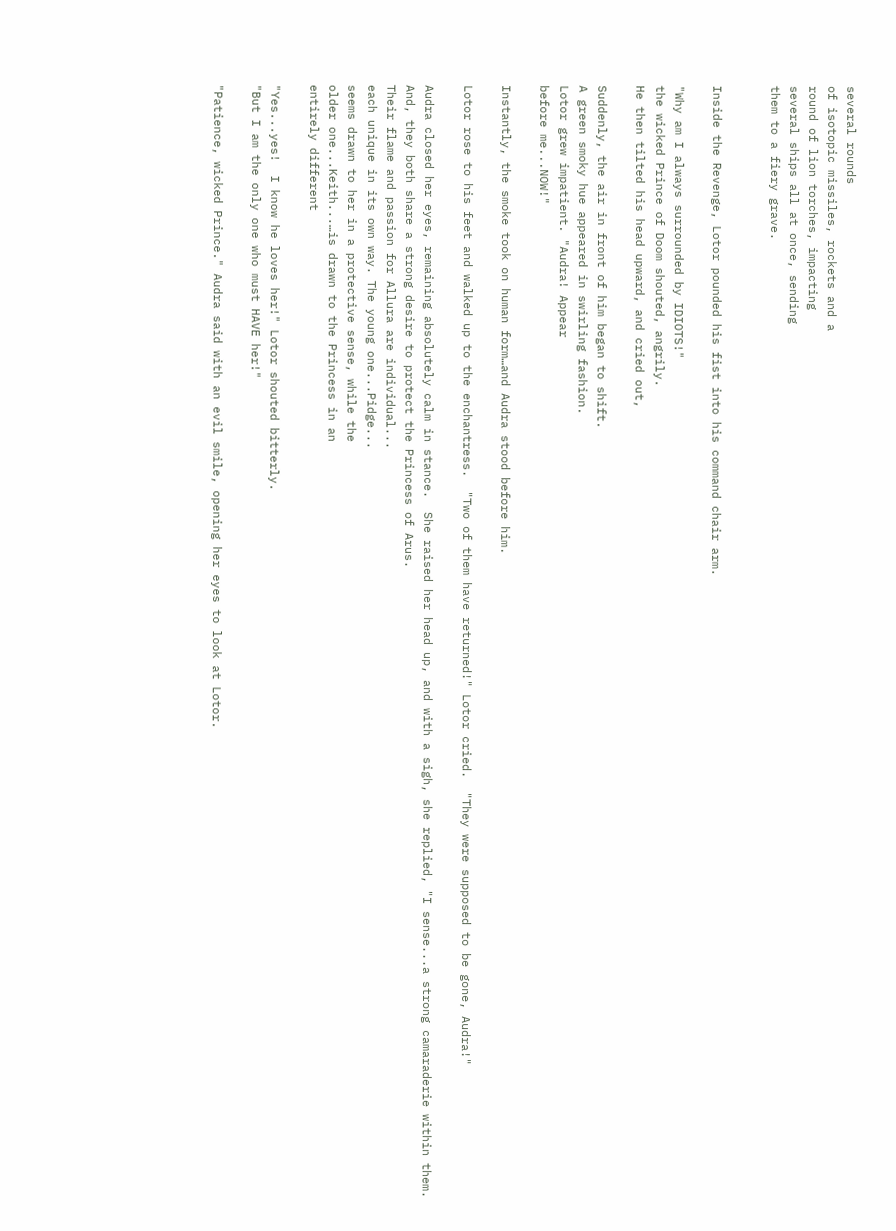several rounds
of isotopic missiles, rockets and a
round of lion torches, impacting
several ships all at once, sending
them to a fiery grave.


Inside the Revenge, Lotor pounded his fist into his command chair arm.

"Why am I always surrounded by IDIOTS!"
the wicked Prince of Doom shouted, angrily.
He then tilted his head upward, and cried out,

Suddenly, the air in front of him began to shift.
A green smoky hue appeared in swirling fashion.
Lotor grew impatient. "Audra! Appear
before me...NOW!"

Instantly, the smoke took on human form…and Audra stood before him.

Lotor rose to his feet and walked up to the enchantress.  "Two of them have returned!" Lotor cried.  "They were supposed to be gone, Audra!"

Audra closed her eyes, remaining absolutely calm in stance.  She raised her head up, and with a sigh, she replied, "I sense...a strong camaraderie within them.  And, they both share a strong desire to protect the Princess of Arus.
Their flame and passion for Allura are individual...
each unique in its own way. The young one...Pidge...
seems drawn to her in a protective sense, while the
older one...Keith...…is drawn to the Princess in an
entirely different

"Yes...yes!  I know he loves her!" Lotor shouted bitterly.
"But I am the only one who must HAVE her!"

"Patience, wicked Prince." Audra said with an evil smile, opening her eyes to look at Lotor.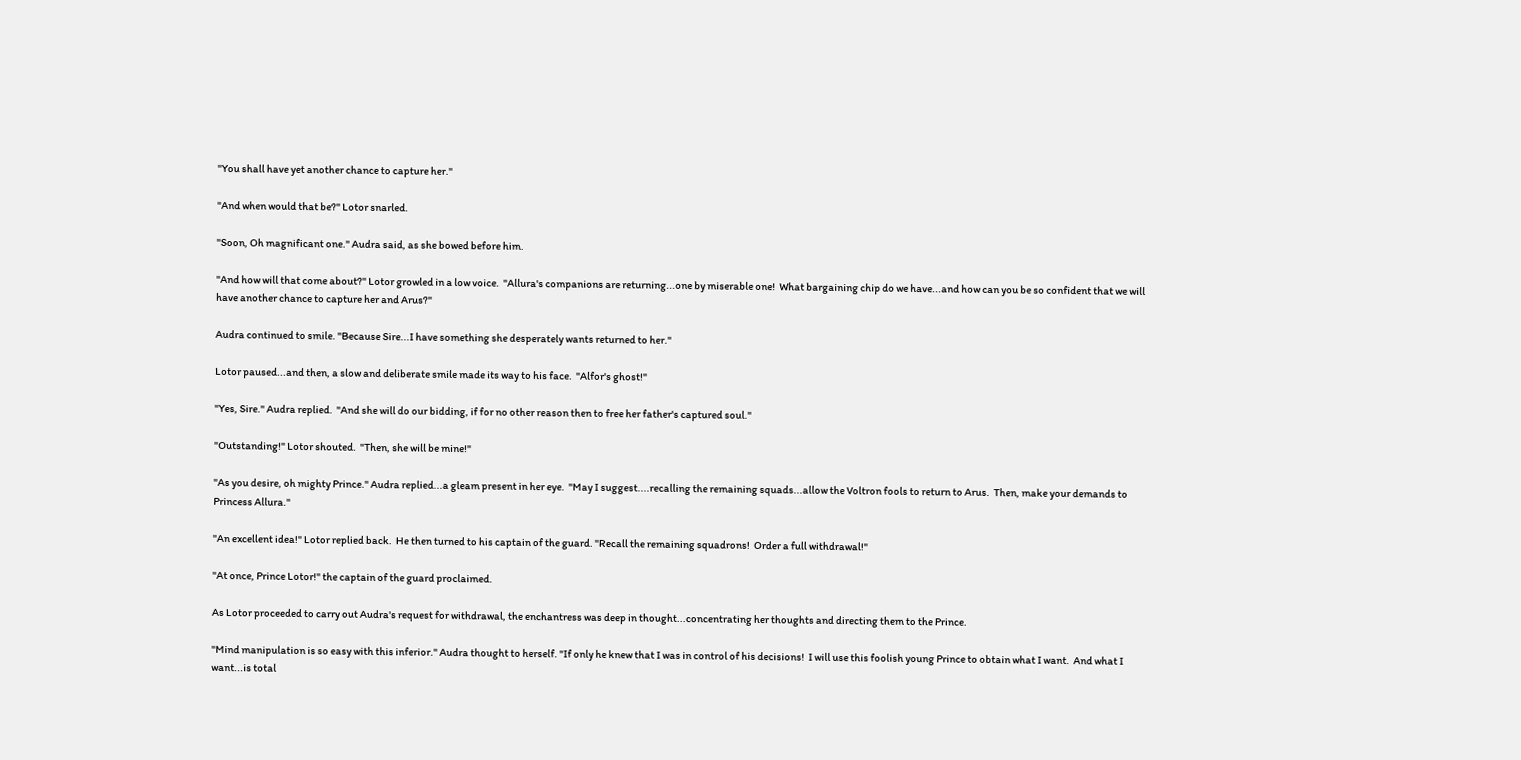"You shall have yet another chance to capture her."

"And when would that be?" Lotor snarled.

"Soon, Oh magnificant one." Audra said, as she bowed before him.

"And how will that come about?" Lotor growled in a low voice.  "Allura's companions are returning...one by miserable one!  What bargaining chip do we have...and how can you be so confident that we will have another chance to capture her and Arus?"

Audra continued to smile. "Because Sire...I have something she desperately wants returned to her."

Lotor paused...and then, a slow and deliberate smile made its way to his face.  "Alfor's ghost!"

"Yes, Sire." Audra replied.  "And she will do our bidding, if for no other reason then to free her father's captured soul."

"Outstanding!" Lotor shouted.  "Then, she will be mine!"

"As you desire, oh mighty Prince." Audra replied...a gleam present in her eye.  "May I suggest....recalling the remaining squads...allow the Voltron fools to return to Arus.  Then, make your demands to Princess Allura."

"An excellent idea!" Lotor replied back.  He then turned to his captain of the guard. "Recall the remaining squadrons!  Order a full withdrawal!"

"At once, Prince Lotor!" the captain of the guard proclaimed.

As Lotor proceeded to carry out Audra's request for withdrawal, the enchantress was deep in thought...concentrating her thoughts and directing them to the Prince.

"Mind manipulation is so easy with this inferior." Audra thought to herself. "If only he knew that I was in control of his decisions!  I will use this foolish young Prince to obtain what I want.  And what I want...is total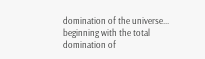domination of the universe... beginning with the total domination of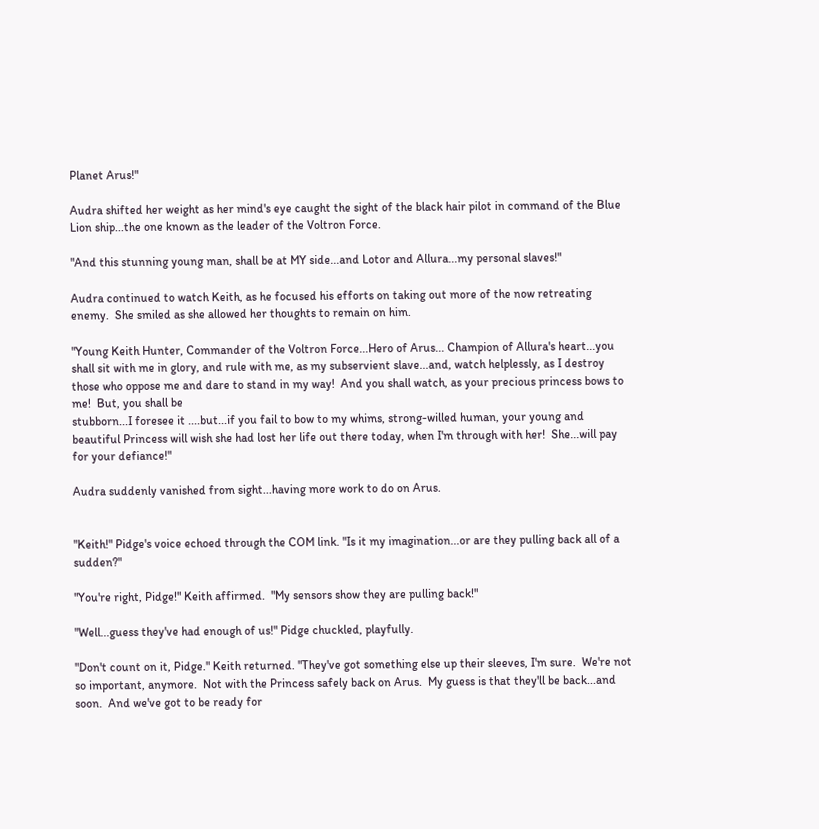Planet Arus!"

Audra shifted her weight as her mind's eye caught the sight of the black hair pilot in command of the Blue Lion ship...the one known as the leader of the Voltron Force.

"And this stunning young man, shall be at MY side...and Lotor and Allura...my personal slaves!"

Audra continued to watch Keith, as he focused his efforts on taking out more of the now retreating enemy.  She smiled as she allowed her thoughts to remain on him.

"Young Keith Hunter, Commander of the Voltron Force...Hero of Arus... Champion of Allura's heart...you shall sit with me in glory, and rule with me, as my subservient slave...and, watch helplessly, as I destroy those who oppose me and dare to stand in my way!  And you shall watch, as your precious princess bows to me!  But, you shall be
stubborn...I foresee it ....but...if you fail to bow to my whims, strong-willed human, your young and beautiful Princess will wish she had lost her life out there today, when I'm through with her!  She...will pay for your defiance!"

Audra suddenly vanished from sight...having more work to do on Arus.


"Keith!" Pidge's voice echoed through the COM link. "Is it my imagination...or are they pulling back all of a sudden?"

"You're right, Pidge!" Keith affirmed.  "My sensors show they are pulling back!"

"Well...guess they've had enough of us!" Pidge chuckled, playfully.

"Don't count on it, Pidge." Keith returned. "They've got something else up their sleeves, I'm sure.  We're not so important, anymore.  Not with the Princess safely back on Arus.  My guess is that they'll be back...and soon.  And we've got to be ready for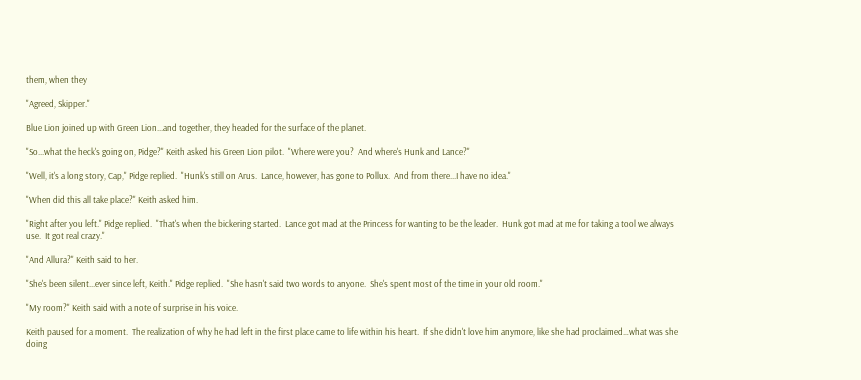them, when they

"Agreed, Skipper."

Blue Lion joined up with Green Lion...and together, they headed for the surface of the planet.

"So...what the heck's going on, Pidge?" Keith asked his Green Lion pilot.  "Where were you?  And where's Hunk and Lance?"

"Well, it's a long story, Cap," Pidge replied.  "Hunk's still on Arus.  Lance, however, has gone to Pollux.  And from there...I have no idea."

"When did this all take place?" Keith asked him.

"Right after you left." Pidge replied.  "That's when the bickering started.  Lance got mad at the Princess for wanting to be the leader.  Hunk got mad at me for taking a tool we always use.  It got real crazy."

"And Allura?" Keith said to her.

"She's been silent...ever since left, Keith." Pidge replied.  "She hasn't said two words to anyone.  She's spent most of the time in your old room."

"My room?" Keith said with a note of surprise in his voice.

Keith paused for a moment.  The realization of why he had left in the first place came to life within his heart.  If she didn't love him anymore, like she had proclaimed…what was she doing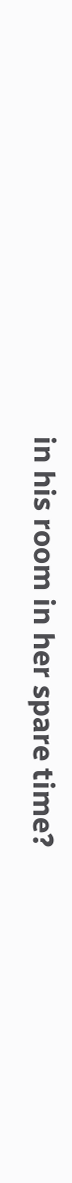in his room in her spare time?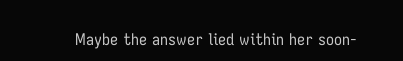Maybe the answer lied within her soon-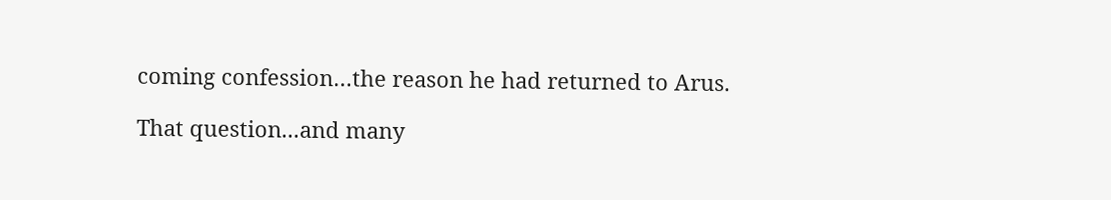coming confession…the reason he had returned to Arus.

That question...and many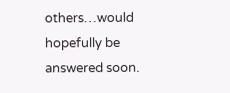others…would hopefully be answered soon.